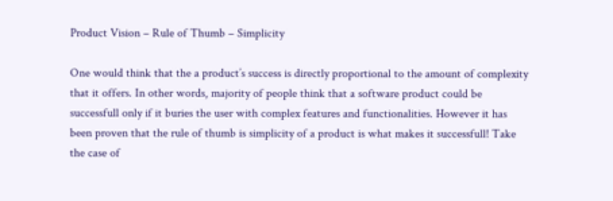Product Vision – Rule of Thumb – Simplicity

One would think that the a product’s success is directly proportional to the amount of complexity that it offers. In other words, majority of people think that a software product could be successfull only if it buries the user with complex features and functionalities. However it has been proven that the rule of thumb is simplicity of a product is what makes it successfull! Take the case of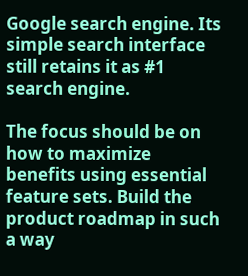Google search engine. Its simple search interface still retains it as #1 search engine.

The focus should be on how to maximize benefits using essential feature sets. Build the product roadmap in such a way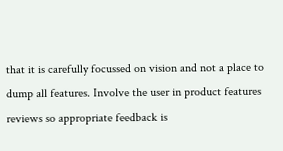that it is carefully focussed on vision and not a place to dump all features. Involve the user in product features reviews so appropriate feedback is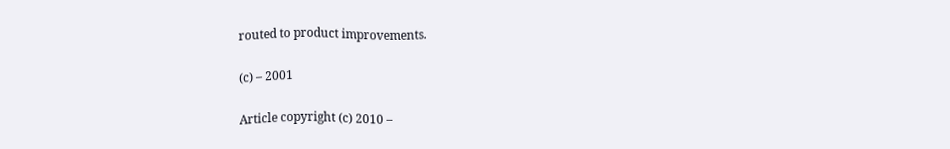routed to product improvements.

(c) – 2001

Article copyright (c) 2010 –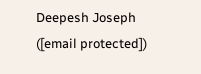Deepesh Joseph ([email protected])